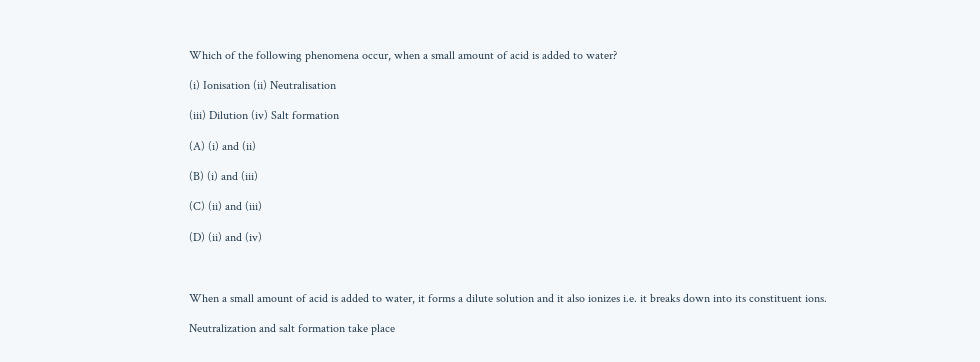Which of the following phenomena occur, when a small amount of acid is added to water?

(i) Ionisation (ii) Neutralisation

(iii) Dilution (iv) Salt formation

(A) (i) and (ii)

(B) (i) and (iii)

(C) (ii) and (iii)

(D) (ii) and (iv)



When a small amount of acid is added to water, it forms a dilute solution and it also ionizes i.e. it breaks down into its constituent ions.

Neutralization and salt formation take place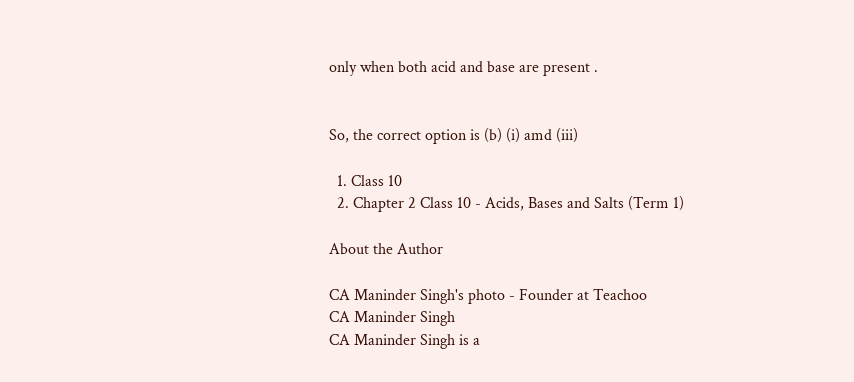only when both acid and base are present .


So, the correct option is (b) (i) amd (iii)

  1. Class 10
  2. Chapter 2 Class 10 - Acids, Bases and Salts (Term 1)

About the Author

CA Maninder Singh's photo - Founder at Teachoo
CA Maninder Singh
CA Maninder Singh is a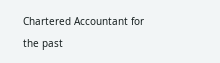Chartered Accountant for the past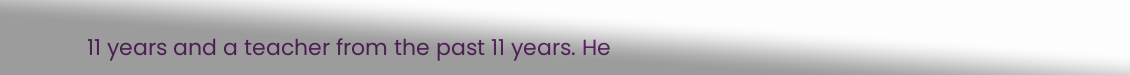11 years and a teacher from the past 11 years. He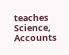teaches Science, Accounts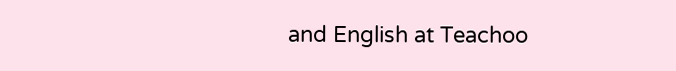and English at Teachoo